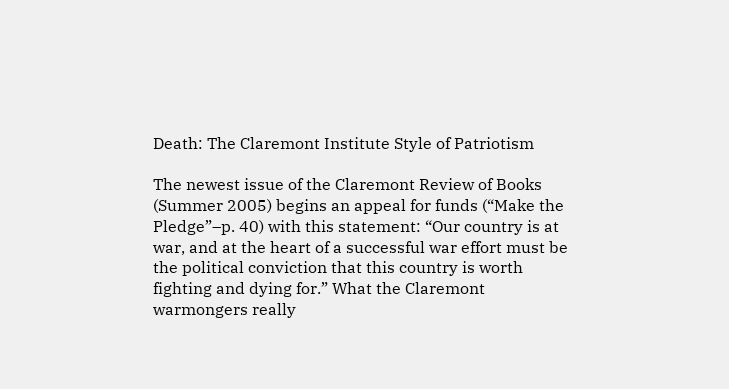Death: The Claremont Institute Style of Patriotism

The newest issue of the Claremont Review of Books (Summer 2005) begins an appeal for funds (“Make the Pledge”–p. 40) with this statement: “Our country is at war, and at the heart of a successful war effort must be the political conviction that this country is worth fighting and dying for.” What the Claremont warmongers really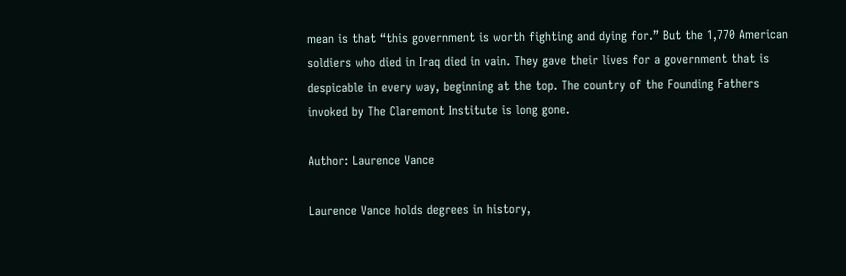mean is that “this government is worth fighting and dying for.” But the 1,770 American soldiers who died in Iraq died in vain. They gave their lives for a government that is despicable in every way, beginning at the top. The country of the Founding Fathers invoked by The Claremont Institute is long gone.

Author: Laurence Vance

Laurence Vance holds degrees in history,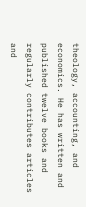theology, accounting, and economics. He has written and published twelve books and regularly contributes articles and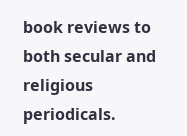book reviews to both secular and religious periodicals.